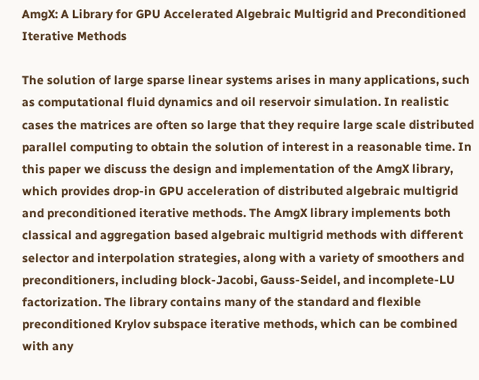AmgX: A Library for GPU Accelerated Algebraic Multigrid and Preconditioned Iterative Methods

The solution of large sparse linear systems arises in many applications, such as computational fluid dynamics and oil reservoir simulation. In realistic cases the matrices are often so large that they require large scale distributed parallel computing to obtain the solution of interest in a reasonable time. In this paper we discuss the design and implementation of the AmgX library, which provides drop-in GPU acceleration of distributed algebraic multigrid and preconditioned iterative methods. The AmgX library implements both classical and aggregation based algebraic multigrid methods with different selector and interpolation strategies, along with a variety of smoothers and preconditioners, including block-Jacobi, Gauss-Seidel, and incomplete-LU factorization. The library contains many of the standard and flexible preconditioned Krylov subspace iterative methods, which can be combined with any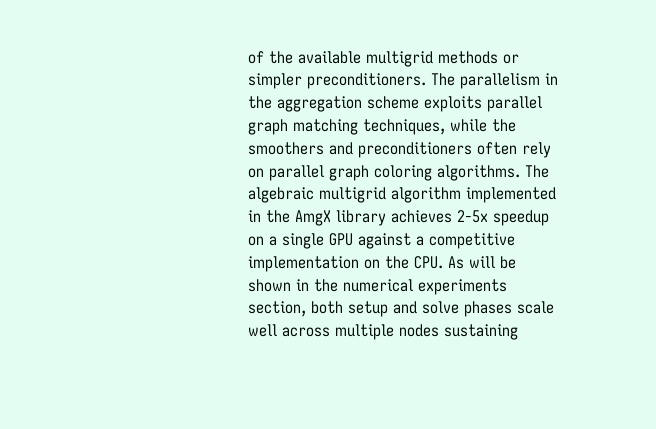of the available multigrid methods or simpler preconditioners. The parallelism in the aggregation scheme exploits parallel graph matching techniques, while the smoothers and preconditioners often rely on parallel graph coloring algorithms. The algebraic multigrid algorithm implemented in the AmgX library achieves 2-5x speedup on a single GPU against a competitive implementation on the CPU. As will be shown in the numerical experiments section, both setup and solve phases scale well across multiple nodes sustaining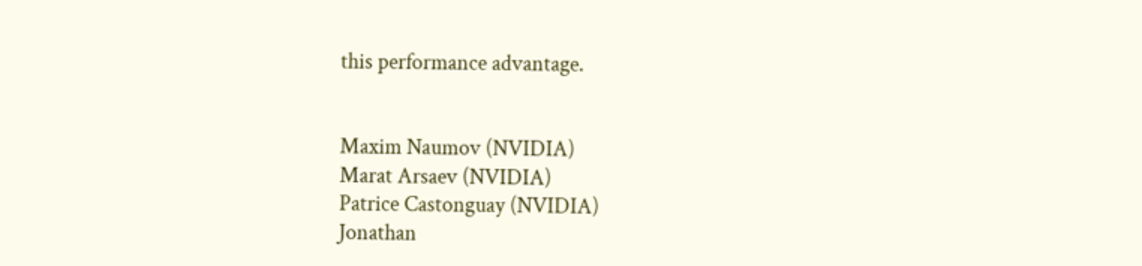this performance advantage.


Maxim Naumov (NVIDIA)
Marat Arsaev (NVIDIA)
Patrice Castonguay (NVIDIA)
Jonathan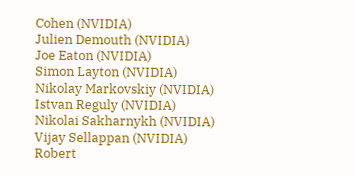Cohen (NVIDIA)
Julien Demouth (NVIDIA)
Joe Eaton (NVIDIA)
Simon Layton (NVIDIA)
Nikolay Markovskiy (NVIDIA)
Istvan Reguly (NVIDIA)
Nikolai Sakharnykh (NVIDIA)
Vijay Sellappan (NVIDIA)
Robert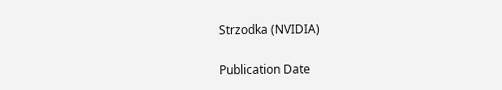Strzodka (NVIDIA)

Publication Date